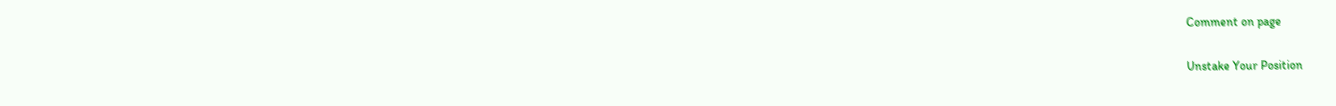Comment on page

Unstake Your Position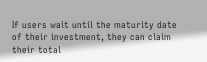If users wait until the maturity date of their investment, they can claim their total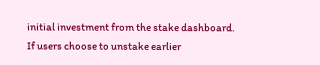initial investment from the stake dashboard. If users choose to unstake earlier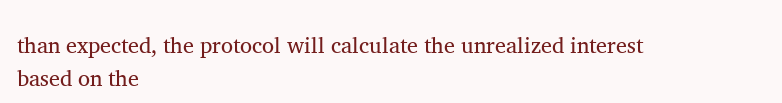than expected, the protocol will calculate the unrealized interest based on the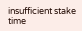insufficient stake time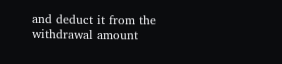and deduct it from the withdrawal amount